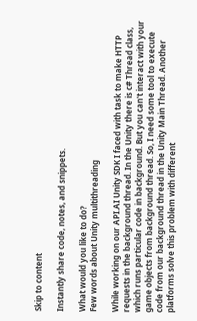Skip to content

Instantly share code, notes, and snippets.

What would you like to do?
Few words about Unity multithreading

While working on our API.AI Unity SDK I faced with task to make HTTP requests in the background thread. In the Unity there is c# Thread class, which runs particular code in background. But you can't interact with your game objects from background thread. So, I need some tool to execute code from our background thread in the Unity Main Thread. Another platforms solve this problem with different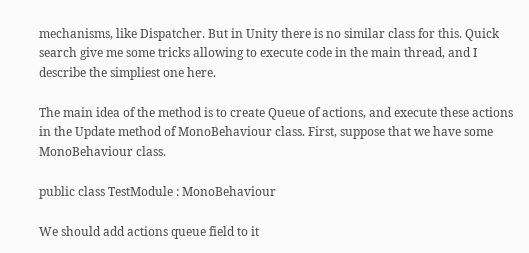mechanisms, like Dispatcher. But in Unity there is no similar class for this. Quick search give me some tricks allowing to execute code in the main thread, and I describe the simpliest one here.

The main idea of the method is to create Queue of actions, and execute these actions in the Update method of MonoBehaviour class. First, suppose that we have some MonoBehaviour class.

public class TestModule : MonoBehaviour

We should add actions queue field to it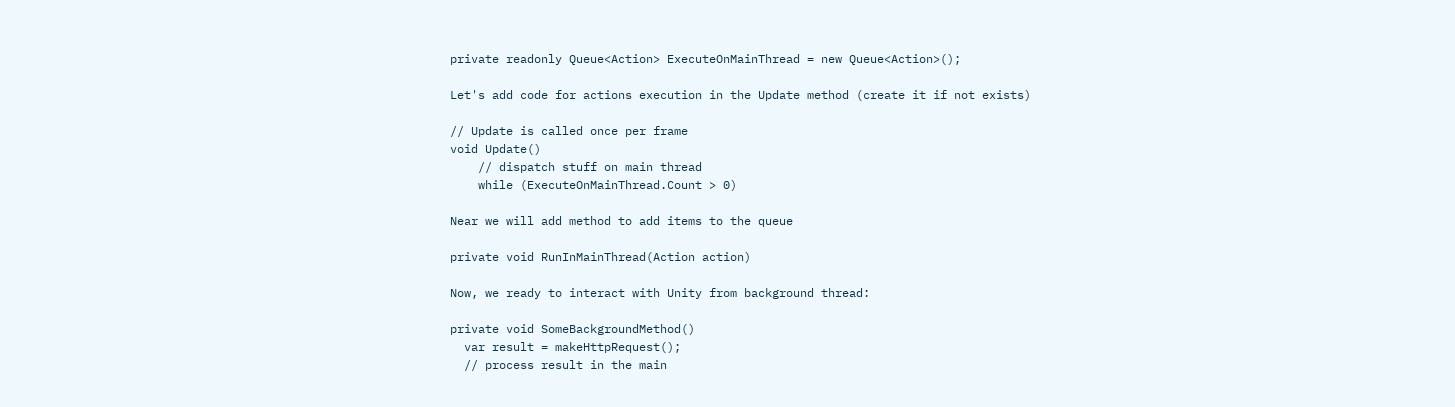private readonly Queue<Action> ExecuteOnMainThread = new Queue<Action>();

Let's add code for actions execution in the Update method (create it if not exists)

// Update is called once per frame
void Update()
    // dispatch stuff on main thread
    while (ExecuteOnMainThread.Count > 0)

Near we will add method to add items to the queue

private void RunInMainThread(Action action)

Now, we ready to interact with Unity from background thread:

private void SomeBackgroundMethod()
  var result = makeHttpRequest();
  // process result in the main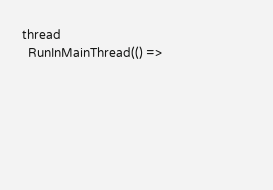thread
  RunInMainThread(() =>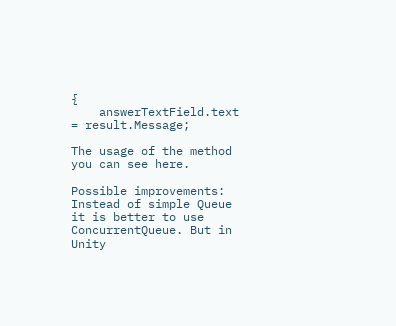{
    answerTextField.text = result.Message;

The usage of the method you can see here.

Possible improvements: Instead of simple Queue it is better to use ConcurrentQueue. But in Unity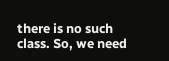there is no such class. So, we need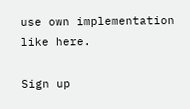use own implementation like here.

Sign up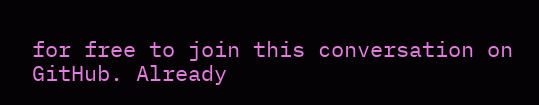for free to join this conversation on GitHub. Already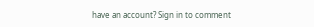have an account? Sign in to comment